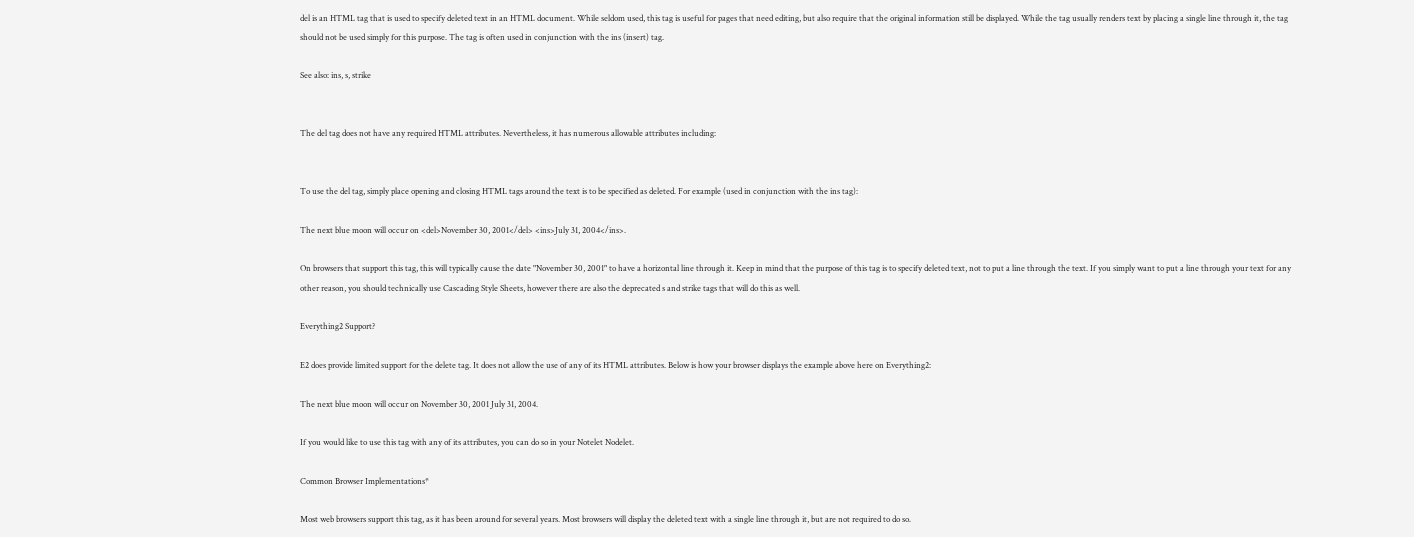del is an HTML tag that is used to specify deleted text in an HTML document. While seldom used, this tag is useful for pages that need editing, but also require that the original information still be displayed. While the tag usually renders text by placing a single line through it, the tag should not be used simply for this purpose. The tag is often used in conjunction with the ins (insert) tag.

See also: ins, s, strike


The del tag does not have any required HTML attributes. Nevertheless, it has numerous allowable attributes including:


To use the del tag, simply place opening and closing HTML tags around the text is to be specified as deleted. For example (used in conjunction with the ins tag):

The next blue moon will occur on <del>November 30, 2001</del> <ins>July 31, 2004</ins>.

On browsers that support this tag, this will typically cause the date "November 30, 2001" to have a horizontal line through it. Keep in mind that the purpose of this tag is to specify deleted text, not to put a line through the text. If you simply want to put a line through your text for any other reason, you should technically use Cascading Style Sheets, however there are also the deprecated s and strike tags that will do this as well.

Everything2 Support?

E2 does provide limited support for the delete tag. It does not allow the use of any of its HTML attributes. Below is how your browser displays the example above here on Everything2:

The next blue moon will occur on November 30, 2001 July 31, 2004.

If you would like to use this tag with any of its attributes, you can do so in your Notelet Nodelet.

Common Browser Implementations*

Most web browsers support this tag, as it has been around for several years. Most browsers will display the deleted text with a single line through it, but are not required to do so.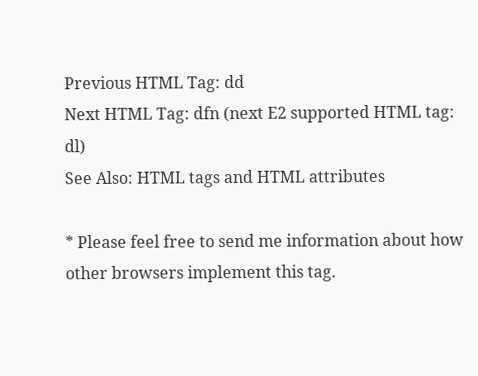Previous HTML Tag: dd
Next HTML Tag: dfn (next E2 supported HTML tag: dl)
See Also: HTML tags and HTML attributes

* Please feel free to send me information about how other browsers implement this tag.